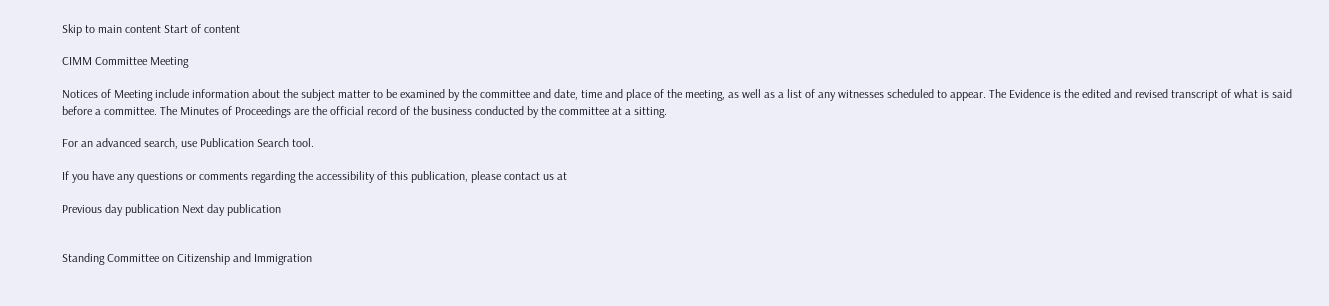Skip to main content Start of content

CIMM Committee Meeting

Notices of Meeting include information about the subject matter to be examined by the committee and date, time and place of the meeting, as well as a list of any witnesses scheduled to appear. The Evidence is the edited and revised transcript of what is said before a committee. The Minutes of Proceedings are the official record of the business conducted by the committee at a sitting.

For an advanced search, use Publication Search tool.

If you have any questions or comments regarding the accessibility of this publication, please contact us at

Previous day publication Next day publication


Standing Committee on Citizenship and Immigration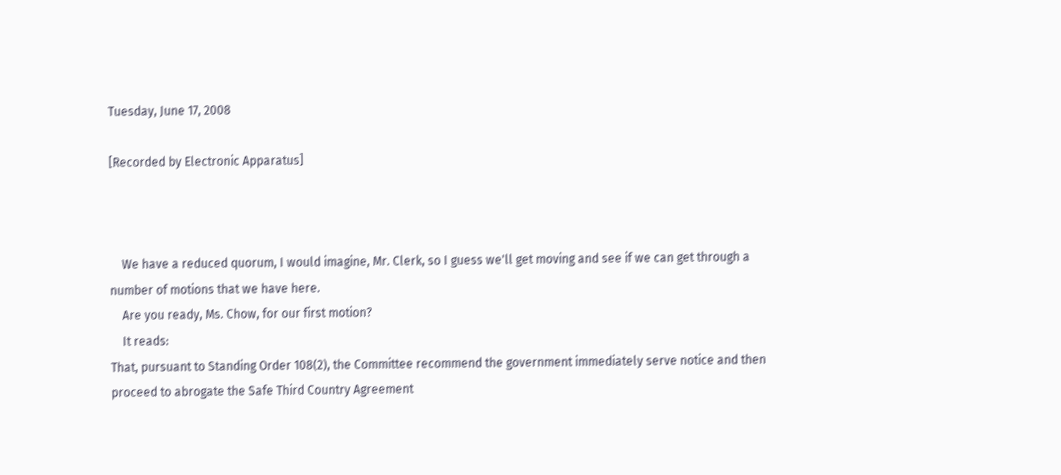Tuesday, June 17, 2008

[Recorded by Electronic Apparatus]



    We have a reduced quorum, I would imagine, Mr. Clerk, so I guess we'll get moving and see if we can get through a number of motions that we have here.
    Are you ready, Ms. Chow, for our first motion?
    It reads:
That, pursuant to Standing Order 108(2), the Committee recommend the government immediately serve notice and then proceed to abrogate the Safe Third Country Agreement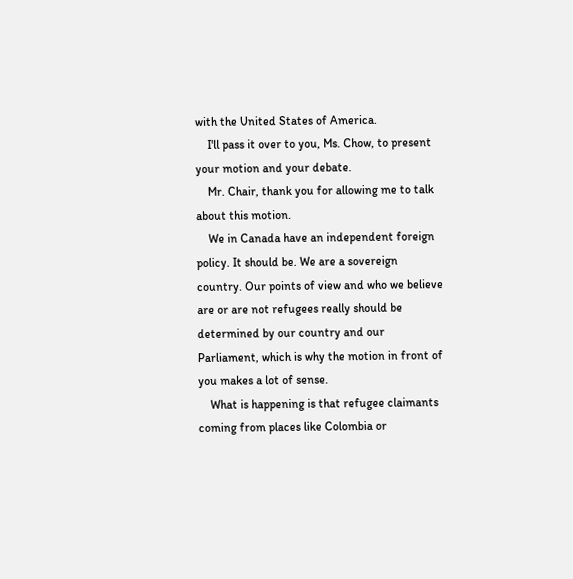with the United States of America.
    I'll pass it over to you, Ms. Chow, to present your motion and your debate.
    Mr. Chair, thank you for allowing me to talk about this motion.
    We in Canada have an independent foreign policy. It should be. We are a sovereign country. Our points of view and who we believe are or are not refugees really should be determined by our country and our Parliament, which is why the motion in front of you makes a lot of sense.
    What is happening is that refugee claimants coming from places like Colombia or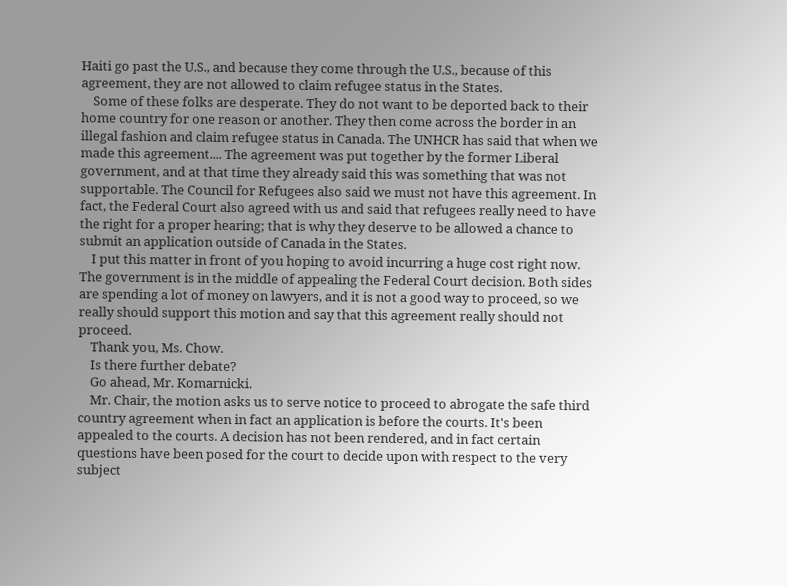Haiti go past the U.S., and because they come through the U.S., because of this agreement, they are not allowed to claim refugee status in the States.
    Some of these folks are desperate. They do not want to be deported back to their home country for one reason or another. They then come across the border in an illegal fashion and claim refugee status in Canada. The UNHCR has said that when we made this agreement.... The agreement was put together by the former Liberal government, and at that time they already said this was something that was not supportable. The Council for Refugees also said we must not have this agreement. In fact, the Federal Court also agreed with us and said that refugees really need to have the right for a proper hearing; that is why they deserve to be allowed a chance to submit an application outside of Canada in the States.
    I put this matter in front of you hoping to avoid incurring a huge cost right now. The government is in the middle of appealing the Federal Court decision. Both sides are spending a lot of money on lawyers, and it is not a good way to proceed, so we really should support this motion and say that this agreement really should not proceed.
    Thank you, Ms. Chow.
    Is there further debate?
    Go ahead, Mr. Komarnicki.
    Mr. Chair, the motion asks us to serve notice to proceed to abrogate the safe third country agreement when in fact an application is before the courts. It's been appealed to the courts. A decision has not been rendered, and in fact certain questions have been posed for the court to decide upon with respect to the very subject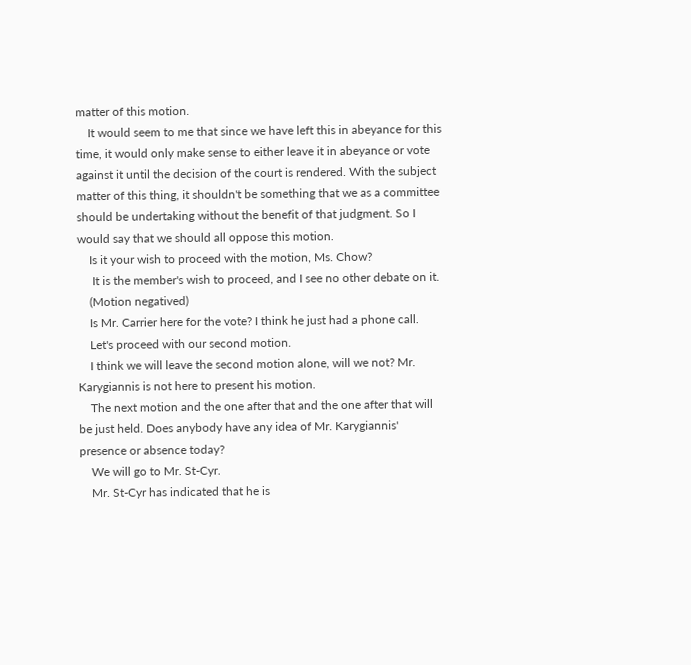matter of this motion.
    It would seem to me that since we have left this in abeyance for this time, it would only make sense to either leave it in abeyance or vote against it until the decision of the court is rendered. With the subject matter of this thing, it shouldn't be something that we as a committee should be undertaking without the benefit of that judgment. So I would say that we should all oppose this motion.
    Is it your wish to proceed with the motion, Ms. Chow?
     It is the member's wish to proceed, and I see no other debate on it.
    (Motion negatived)
    Is Mr. Carrier here for the vote? I think he just had a phone call.
    Let's proceed with our second motion.
    I think we will leave the second motion alone, will we not? Mr. Karygiannis is not here to present his motion.
    The next motion and the one after that and the one after that will be just held. Does anybody have any idea of Mr. Karygiannis' presence or absence today?
    We will go to Mr. St-Cyr.
    Mr. St-Cyr has indicated that he is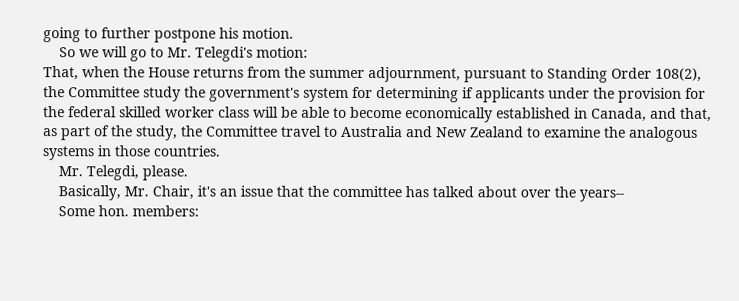going to further postpone his motion.
    So we will go to Mr. Telegdi's motion:
That, when the House returns from the summer adjournment, pursuant to Standing Order 108(2), the Committee study the government's system for determining if applicants under the provision for the federal skilled worker class will be able to become economically established in Canada, and that, as part of the study, the Committee travel to Australia and New Zealand to examine the analogous systems in those countries.
    Mr. Telegdi, please.
    Basically, Mr. Chair, it's an issue that the committee has talked about over the years--
    Some hon. members: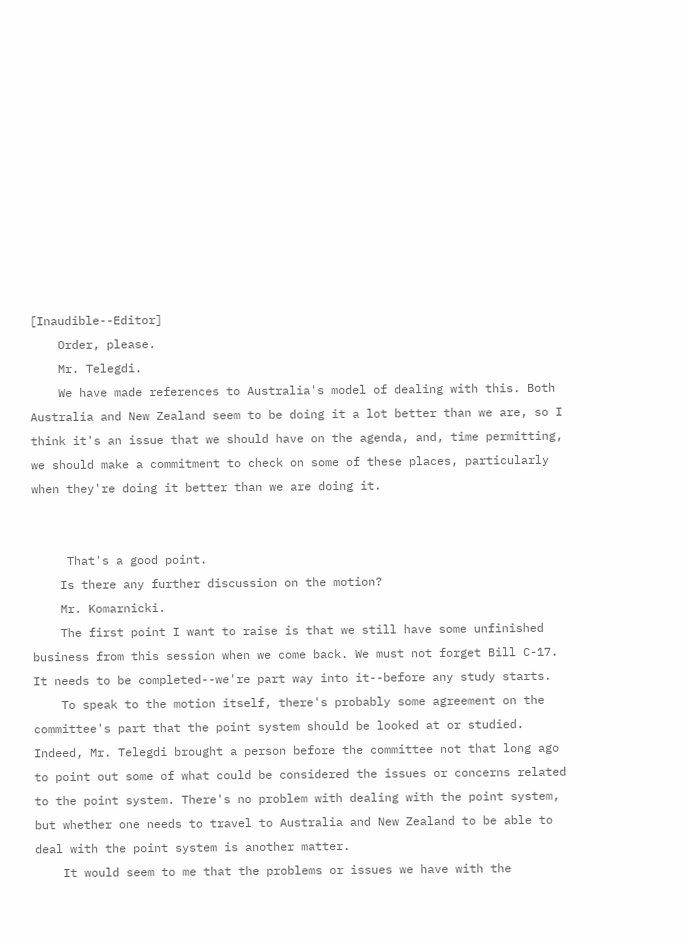[Inaudible--Editor]
    Order, please.
    Mr. Telegdi.
    We have made references to Australia's model of dealing with this. Both Australia and New Zealand seem to be doing it a lot better than we are, so I think it's an issue that we should have on the agenda, and, time permitting, we should make a commitment to check on some of these places, particularly when they're doing it better than we are doing it.


     That's a good point.
    Is there any further discussion on the motion?
    Mr. Komarnicki.
    The first point I want to raise is that we still have some unfinished business from this session when we come back. We must not forget Bill C-17. It needs to be completed--we're part way into it--before any study starts.
    To speak to the motion itself, there's probably some agreement on the committee's part that the point system should be looked at or studied. Indeed, Mr. Telegdi brought a person before the committee not that long ago to point out some of what could be considered the issues or concerns related to the point system. There's no problem with dealing with the point system, but whether one needs to travel to Australia and New Zealand to be able to deal with the point system is another matter.
    It would seem to me that the problems or issues we have with the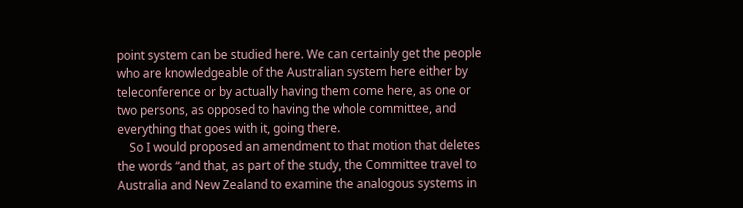point system can be studied here. We can certainly get the people who are knowledgeable of the Australian system here either by teleconference or by actually having them come here, as one or two persons, as opposed to having the whole committee, and everything that goes with it, going there.
    So I would proposed an amendment to that motion that deletes the words “and that, as part of the study, the Committee travel to Australia and New Zealand to examine the analogous systems in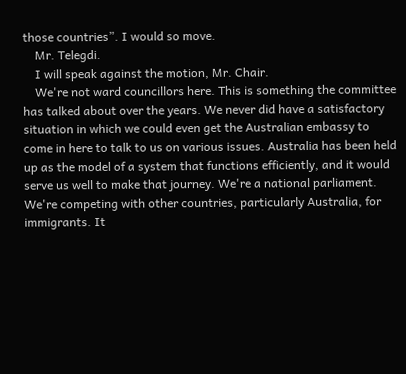those countries”. I would so move.
    Mr. Telegdi.
    I will speak against the motion, Mr. Chair.
    We're not ward councillors here. This is something the committee has talked about over the years. We never did have a satisfactory situation in which we could even get the Australian embassy to come in here to talk to us on various issues. Australia has been held up as the model of a system that functions efficiently, and it would serve us well to make that journey. We're a national parliament. We're competing with other countries, particularly Australia, for immigrants. It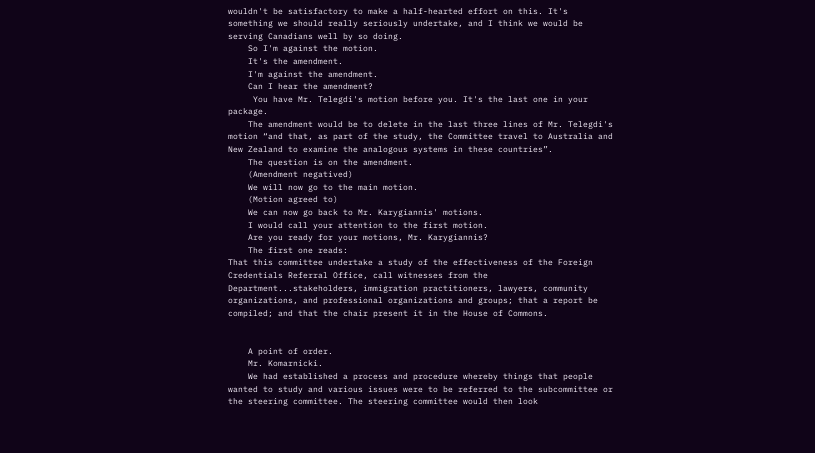wouldn't be satisfactory to make a half-hearted effort on this. It's something we should really seriously undertake, and I think we would be serving Canadians well by so doing.
    So I'm against the motion.
    It's the amendment.
    I'm against the amendment.
    Can I hear the amendment?
     You have Mr. Telegdi's motion before you. It's the last one in your package.
    The amendment would be to delete in the last three lines of Mr. Telegdi's motion “and that, as part of the study, the Committee travel to Australia and New Zealand to examine the analogous systems in these countries”.
    The question is on the amendment.
    (Amendment negatived)
    We will now go to the main motion.
    (Motion agreed to)
    We can now go back to Mr. Karygiannis' motions.
    I would call your attention to the first motion.
    Are you ready for your motions, Mr. Karygiannis?
    The first one reads:
That this committee undertake a study of the effectiveness of the Foreign Credentials Referral Office, call witnesses from the Department...stakeholders, immigration practitioners, lawyers, community organizations, and professional organizations and groups; that a report be compiled; and that the chair present it in the House of Commons.


    A point of order.
    Mr. Komarnicki.
    We had established a process and procedure whereby things that people wanted to study and various issues were to be referred to the subcommittee or the steering committee. The steering committee would then look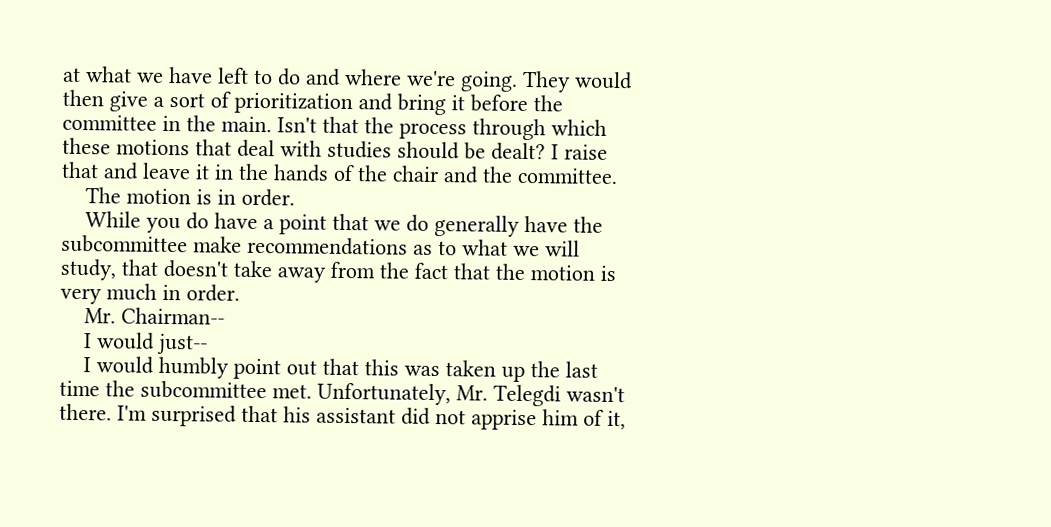at what we have left to do and where we're going. They would then give a sort of prioritization and bring it before the committee in the main. Isn't that the process through which these motions that deal with studies should be dealt? I raise that and leave it in the hands of the chair and the committee.
    The motion is in order.
    While you do have a point that we do generally have the subcommittee make recommendations as to what we will study, that doesn't take away from the fact that the motion is very much in order.
    Mr. Chairman--
    I would just--
    I would humbly point out that this was taken up the last time the subcommittee met. Unfortunately, Mr. Telegdi wasn't there. I'm surprised that his assistant did not apprise him of it,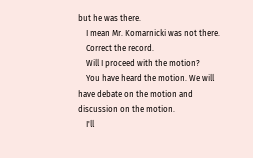but he was there.
    I mean Mr. Komarnicki was not there.
    Correct the record.
    Will I proceed with the motion?
    You have heard the motion. We will have debate on the motion and discussion on the motion.
    I'll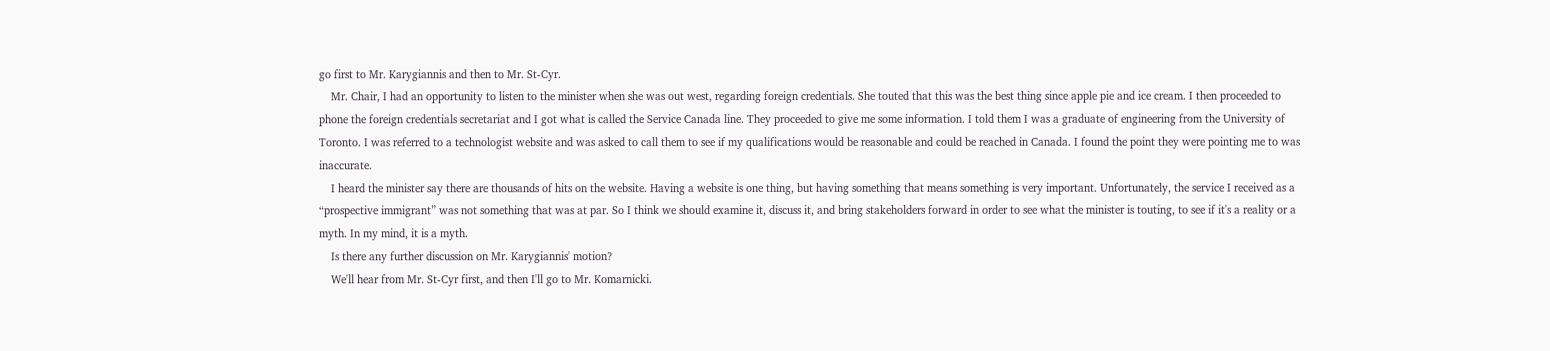go first to Mr. Karygiannis and then to Mr. St-Cyr.
    Mr. Chair, I had an opportunity to listen to the minister when she was out west, regarding foreign credentials. She touted that this was the best thing since apple pie and ice cream. I then proceeded to phone the foreign credentials secretariat and I got what is called the Service Canada line. They proceeded to give me some information. I told them I was a graduate of engineering from the University of Toronto. I was referred to a technologist website and was asked to call them to see if my qualifications would be reasonable and could be reached in Canada. I found the point they were pointing me to was inaccurate.
    I heard the minister say there are thousands of hits on the website. Having a website is one thing, but having something that means something is very important. Unfortunately, the service I received as a “prospective immigrant” was not something that was at par. So I think we should examine it, discuss it, and bring stakeholders forward in order to see what the minister is touting, to see if it's a reality or a myth. In my mind, it is a myth.
    Is there any further discussion on Mr. Karygiannis' motion?
    We'll hear from Mr. St-Cyr first, and then I'll go to Mr. Komarnicki.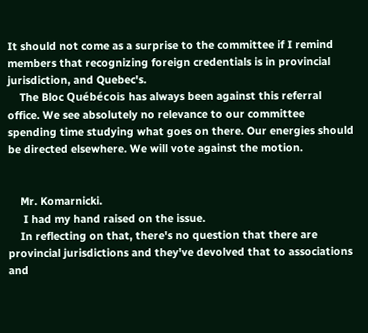It should not come as a surprise to the committee if I remind members that recognizing foreign credentials is in provincial jurisdiction, and Quebec's.
    The Bloc Québécois has always been against this referral office. We see absolutely no relevance to our committee spending time studying what goes on there. Our energies should be directed elsewhere. We will vote against the motion.


    Mr. Komarnicki.
     I had my hand raised on the issue.
    In reflecting on that, there's no question that there are provincial jurisdictions and they've devolved that to associations and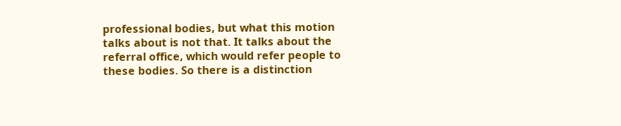professional bodies, but what this motion talks about is not that. It talks about the referral office, which would refer people to these bodies. So there is a distinction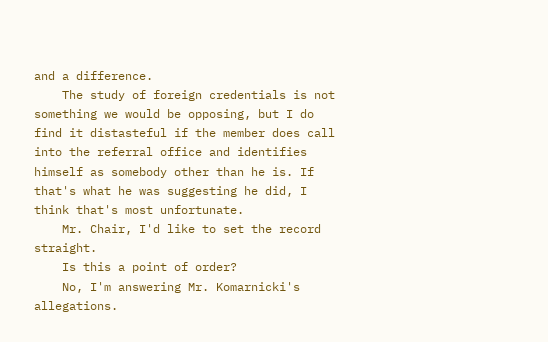and a difference.
    The study of foreign credentials is not something we would be opposing, but I do find it distasteful if the member does call into the referral office and identifies himself as somebody other than he is. If that's what he was suggesting he did, I think that's most unfortunate.
    Mr. Chair, I'd like to set the record straight.
    Is this a point of order?
    No, I'm answering Mr. Komarnicki's allegations.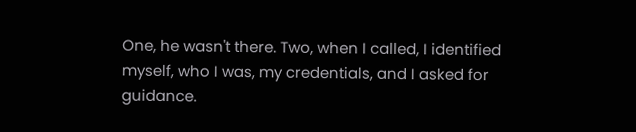One, he wasn't there. Two, when I called, I identified myself, who I was, my credentials, and I asked for guidance.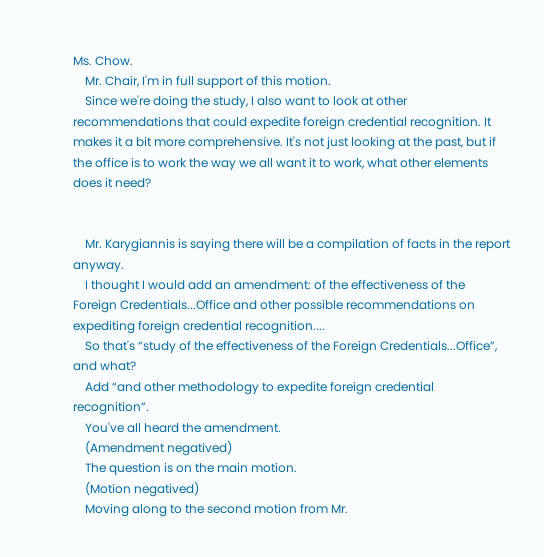Ms. Chow.
    Mr. Chair, I'm in full support of this motion.
    Since we're doing the study, I also want to look at other recommendations that could expedite foreign credential recognition. It makes it a bit more comprehensive. It's not just looking at the past, but if the office is to work the way we all want it to work, what other elements does it need?


    Mr. Karygiannis is saying there will be a compilation of facts in the report anyway.
    I thought I would add an amendment: of the effectiveness of the Foreign Credentials...Office and other possible recommendations on expediting foreign credential recognition....
    So that's “study of the effectiveness of the Foreign Credentials...Office”, and what?
    Add “and other methodology to expedite foreign credential recognition”.
    You've all heard the amendment.
    (Amendment negatived)
    The question is on the main motion.
    (Motion negatived)
    Moving along to the second motion from Mr.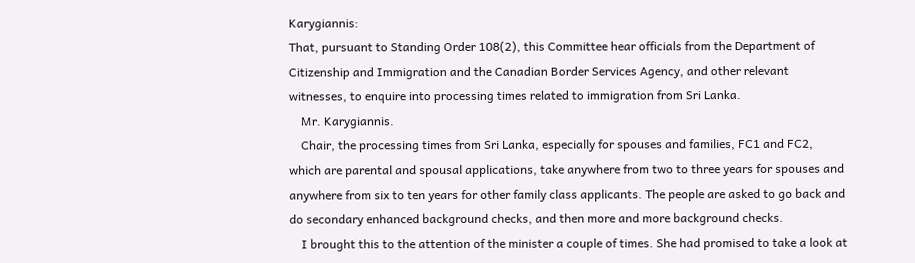Karygiannis:
That, pursuant to Standing Order 108(2), this Committee hear officials from the Department of Citizenship and Immigration and the Canadian Border Services Agency, and other relevant witnesses, to enquire into processing times related to immigration from Sri Lanka.
    Mr. Karygiannis.
    Chair, the processing times from Sri Lanka, especially for spouses and families, FC1 and FC2, which are parental and spousal applications, take anywhere from two to three years for spouses and anywhere from six to ten years for other family class applicants. The people are asked to go back and do secondary enhanced background checks, and then more and more background checks.
    I brought this to the attention of the minister a couple of times. She had promised to take a look at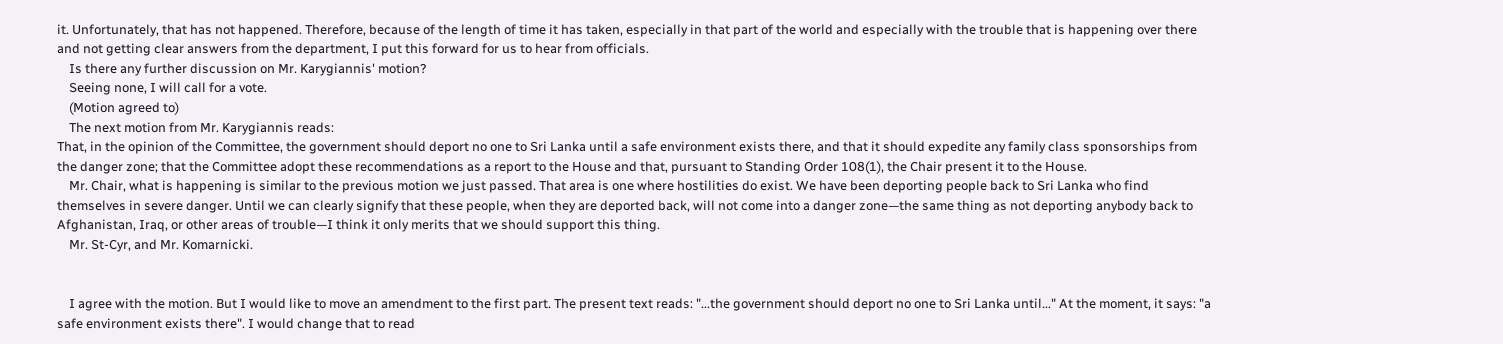it. Unfortunately, that has not happened. Therefore, because of the length of time it has taken, especially in that part of the world and especially with the trouble that is happening over there and not getting clear answers from the department, I put this forward for us to hear from officials.
    Is there any further discussion on Mr. Karygiannis' motion?
    Seeing none, I will call for a vote.
    (Motion agreed to)
    The next motion from Mr. Karygiannis reads:
That, in the opinion of the Committee, the government should deport no one to Sri Lanka until a safe environment exists there, and that it should expedite any family class sponsorships from the danger zone; that the Committee adopt these recommendations as a report to the House and that, pursuant to Standing Order 108(1), the Chair present it to the House.
    Mr. Chair, what is happening is similar to the previous motion we just passed. That area is one where hostilities do exist. We have been deporting people back to Sri Lanka who find themselves in severe danger. Until we can clearly signify that these people, when they are deported back, will not come into a danger zone—the same thing as not deporting anybody back to Afghanistan, Iraq, or other areas of trouble—I think it only merits that we should support this thing.
    Mr. St-Cyr, and Mr. Komarnicki.


    I agree with the motion. But I would like to move an amendment to the first part. The present text reads: "...the government should deport no one to Sri Lanka until..." At the moment, it says: "a safe environment exists there". I would change that to read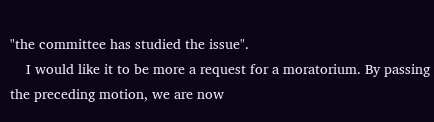"the committee has studied the issue".
    I would like it to be more a request for a moratorium. By passing the preceding motion, we are now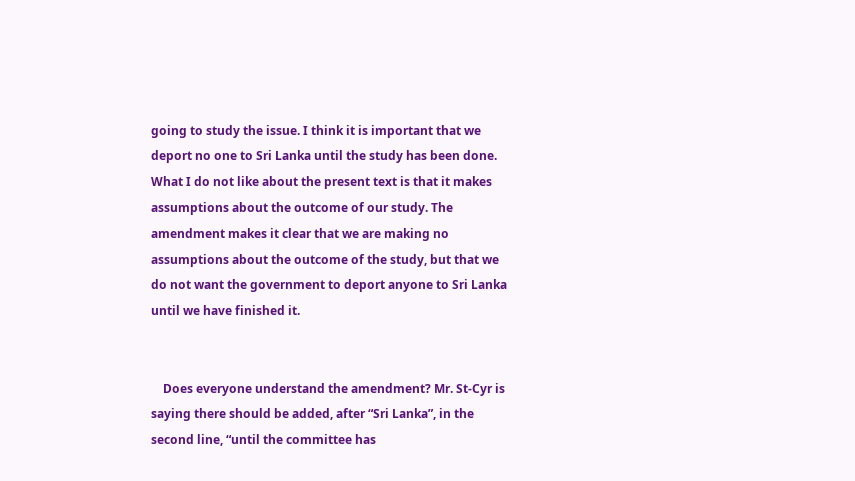going to study the issue. I think it is important that we deport no one to Sri Lanka until the study has been done. What I do not like about the present text is that it makes assumptions about the outcome of our study. The amendment makes it clear that we are making no assumptions about the outcome of the study, but that we do not want the government to deport anyone to Sri Lanka until we have finished it.


    Does everyone understand the amendment? Mr. St-Cyr is saying there should be added, after “Sri Lanka”, in the second line, “until the committee has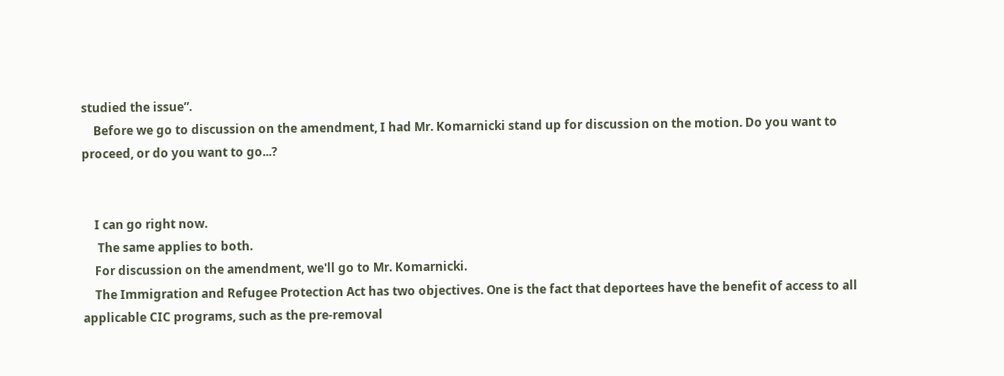studied the issue”.
    Before we go to discussion on the amendment, I had Mr. Komarnicki stand up for discussion on the motion. Do you want to proceed, or do you want to go...?


    I can go right now.
     The same applies to both.
    For discussion on the amendment, we'll go to Mr. Komarnicki.
    The Immigration and Refugee Protection Act has two objectives. One is the fact that deportees have the benefit of access to all applicable CIC programs, such as the pre-removal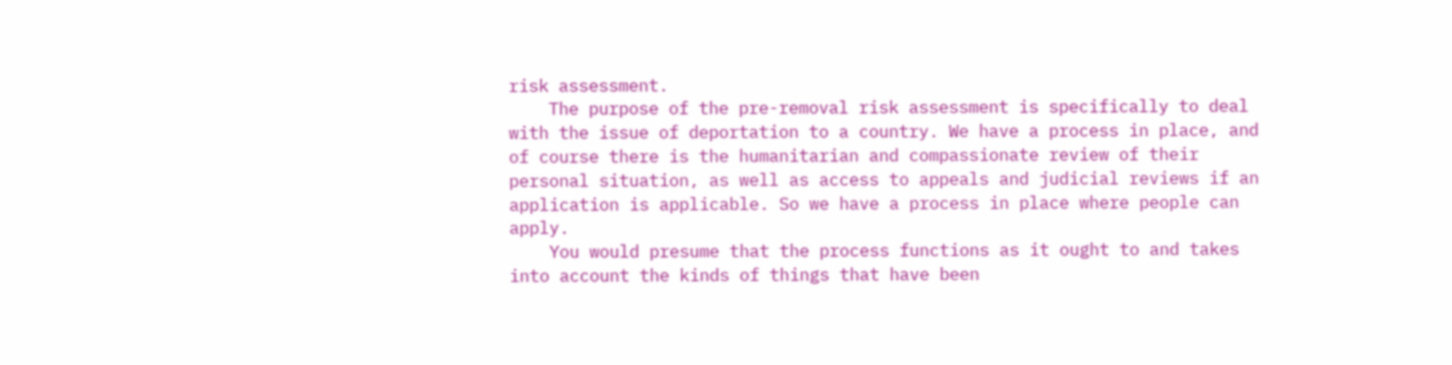risk assessment.
    The purpose of the pre-removal risk assessment is specifically to deal with the issue of deportation to a country. We have a process in place, and of course there is the humanitarian and compassionate review of their personal situation, as well as access to appeals and judicial reviews if an application is applicable. So we have a process in place where people can apply.
    You would presume that the process functions as it ought to and takes into account the kinds of things that have been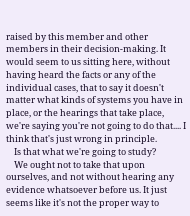raised by this member and other members in their decision-making. It would seem to us sitting here, without having heard the facts or any of the individual cases, that to say it doesn't matter what kinds of systems you have in place, or the hearings that take place, we're saying you're not going to do that.... I think that's just wrong in principle.
    Is that what we're going to study?
    We ought not to take that upon ourselves, and not without hearing any evidence whatsoever before us. It just seems like it's not the proper way to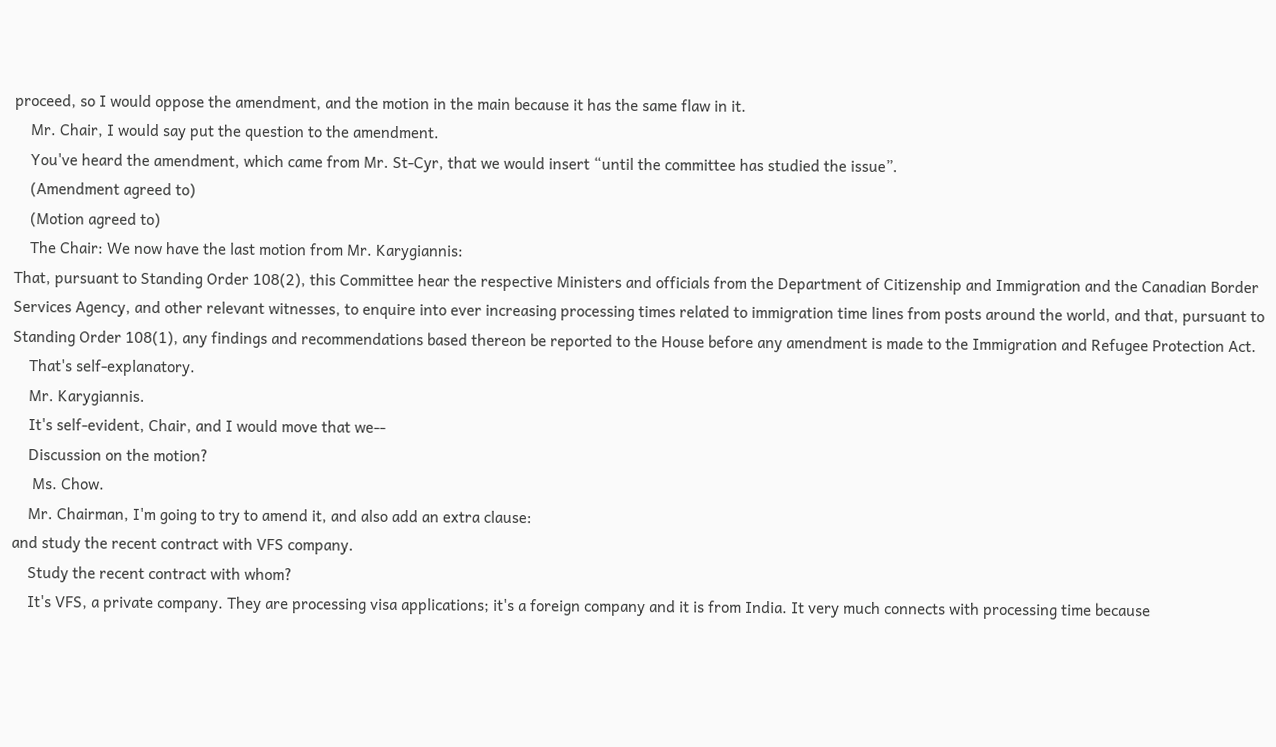proceed, so I would oppose the amendment, and the motion in the main because it has the same flaw in it.
    Mr. Chair, I would say put the question to the amendment.
    You've heard the amendment, which came from Mr. St-Cyr, that we would insert “until the committee has studied the issue”.
    (Amendment agreed to)
    (Motion agreed to)
    The Chair: We now have the last motion from Mr. Karygiannis:
That, pursuant to Standing Order 108(2), this Committee hear the respective Ministers and officials from the Department of Citizenship and Immigration and the Canadian Border Services Agency, and other relevant witnesses, to enquire into ever increasing processing times related to immigration time lines from posts around the world, and that, pursuant to Standing Order 108(1), any findings and recommendations based thereon be reported to the House before any amendment is made to the Immigration and Refugee Protection Act.
    That's self-explanatory.
    Mr. Karygiannis.
    It's self-evident, Chair, and I would move that we--
    Discussion on the motion?
     Ms. Chow.
    Mr. Chairman, I'm going to try to amend it, and also add an extra clause:
and study the recent contract with VFS company.
    Study the recent contract with whom?
    It's VFS, a private company. They are processing visa applications; it's a foreign company and it is from India. It very much connects with processing time because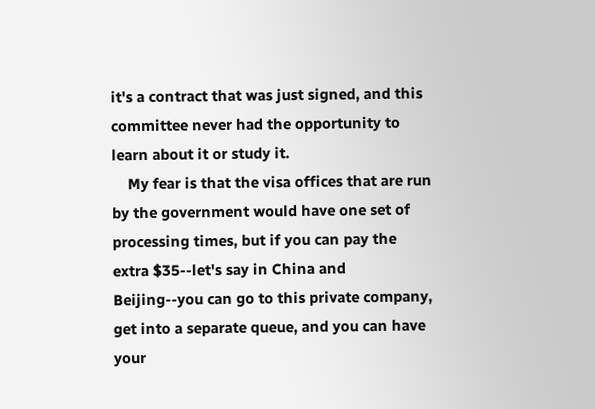it's a contract that was just signed, and this committee never had the opportunity to learn about it or study it.
    My fear is that the visa offices that are run by the government would have one set of processing times, but if you can pay the extra $35--let's say in China and Beijing--you can go to this private company, get into a separate queue, and you can have your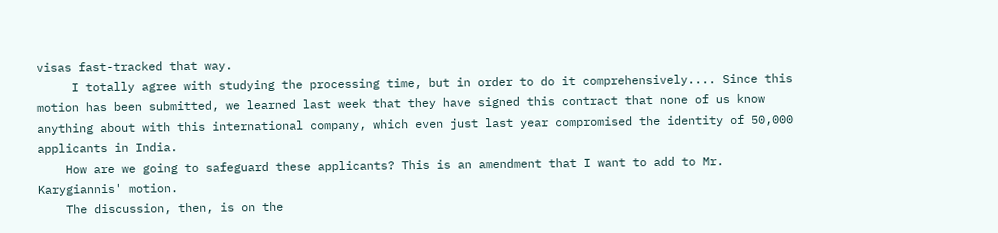visas fast-tracked that way.
     I totally agree with studying the processing time, but in order to do it comprehensively.... Since this motion has been submitted, we learned last week that they have signed this contract that none of us know anything about with this international company, which even just last year compromised the identity of 50,000 applicants in India.
    How are we going to safeguard these applicants? This is an amendment that I want to add to Mr. Karygiannis' motion.
    The discussion, then, is on the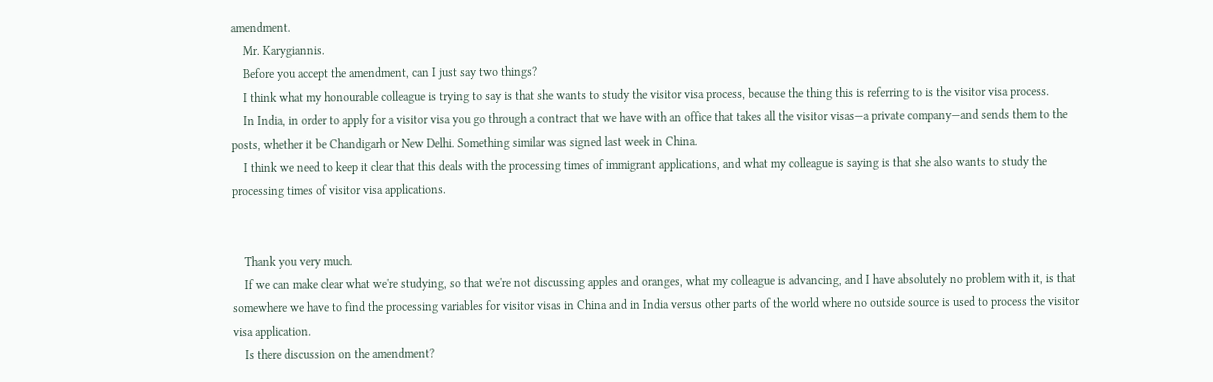amendment.
    Mr. Karygiannis.
    Before you accept the amendment, can I just say two things?
    I think what my honourable colleague is trying to say is that she wants to study the visitor visa process, because the thing this is referring to is the visitor visa process.
    In India, in order to apply for a visitor visa you go through a contract that we have with an office that takes all the visitor visas—a private company—and sends them to the posts, whether it be Chandigarh or New Delhi. Something similar was signed last week in China.
    I think we need to keep it clear that this deals with the processing times of immigrant applications, and what my colleague is saying is that she also wants to study the processing times of visitor visa applications.


    Thank you very much.
    If we can make clear what we're studying, so that we're not discussing apples and oranges, what my colleague is advancing, and I have absolutely no problem with it, is that somewhere we have to find the processing variables for visitor visas in China and in India versus other parts of the world where no outside source is used to process the visitor visa application.
    Is there discussion on the amendment?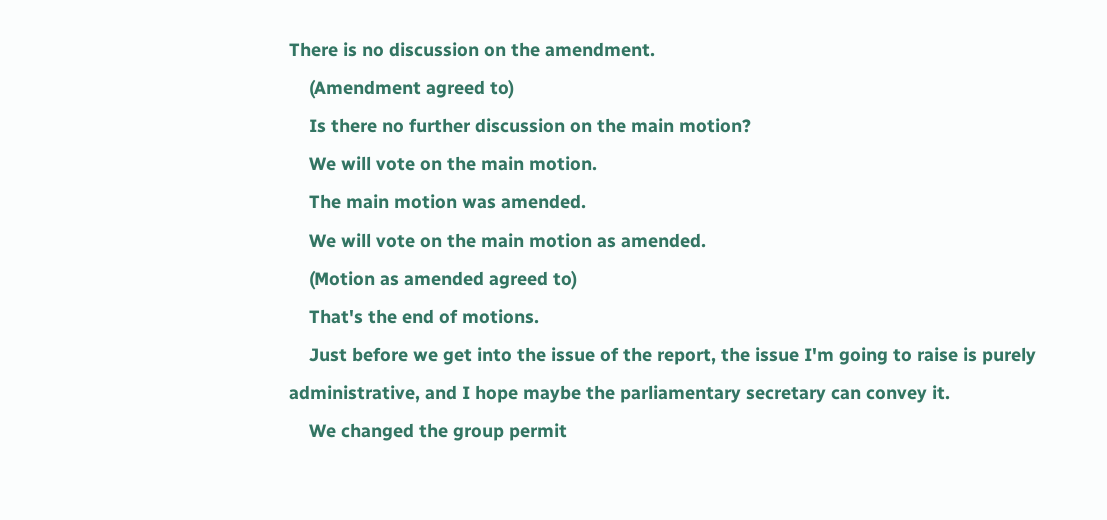There is no discussion on the amendment.
    (Amendment agreed to)
    Is there no further discussion on the main motion?
    We will vote on the main motion.
    The main motion was amended.
    We will vote on the main motion as amended.
    (Motion as amended agreed to)
    That's the end of motions.
    Just before we get into the issue of the report, the issue I'm going to raise is purely administrative, and I hope maybe the parliamentary secretary can convey it.
    We changed the group permit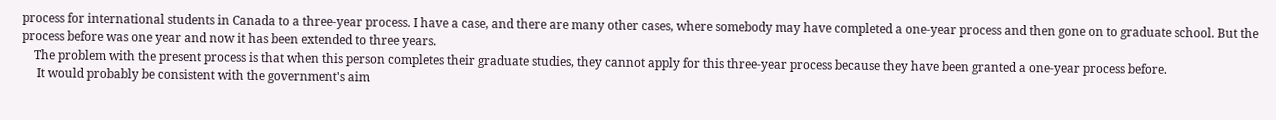process for international students in Canada to a three-year process. I have a case, and there are many other cases, where somebody may have completed a one-year process and then gone on to graduate school. But the process before was one year and now it has been extended to three years.
    The problem with the present process is that when this person completes their graduate studies, they cannot apply for this three-year process because they have been granted a one-year process before.
     It would probably be consistent with the government's aim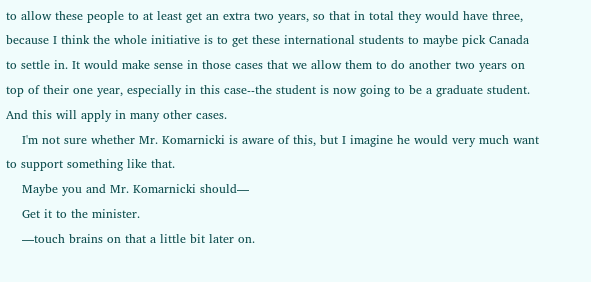to allow these people to at least get an extra two years, so that in total they would have three, because I think the whole initiative is to get these international students to maybe pick Canada to settle in. It would make sense in those cases that we allow them to do another two years on top of their one year, especially in this case--the student is now going to be a graduate student. And this will apply in many other cases.
    I'm not sure whether Mr. Komarnicki is aware of this, but I imagine he would very much want to support something like that.
    Maybe you and Mr. Komarnicki should—
    Get it to the minister.
    —touch brains on that a little bit later on.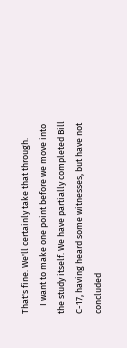That's fine. We'll certainly take that through.
    I want to make one point before we move into the study itself. We have partially completed Bill C-17, having heard some witnesses, but have not concluded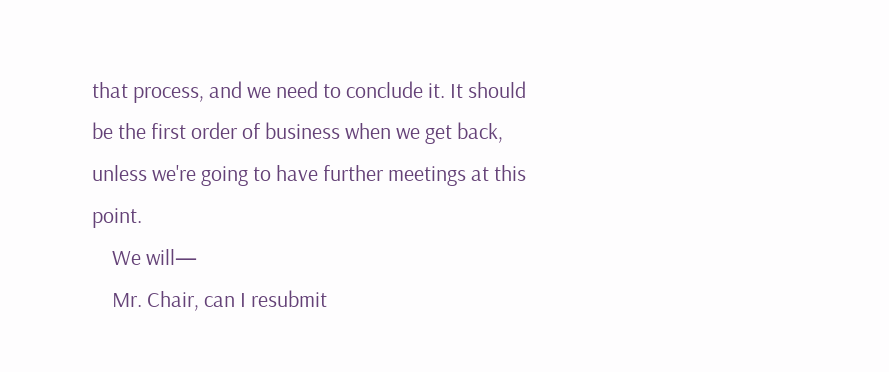that process, and we need to conclude it. It should be the first order of business when we get back, unless we're going to have further meetings at this point.
    We will—
    Mr. Chair, can I resubmit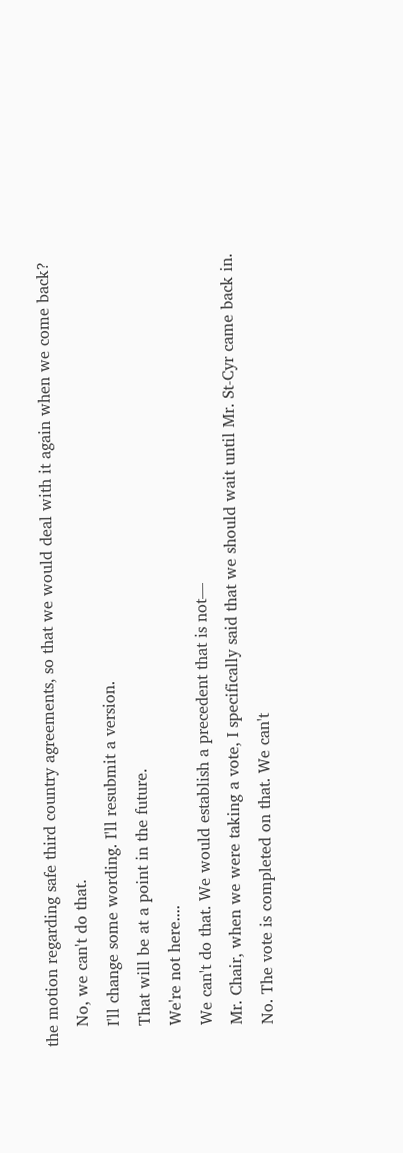the motion regarding safe third country agreements, so that we would deal with it again when we come back?
    No, we can't do that.
    I'll change some wording. I'll resubmit a version.
    That will be at a point in the future.
    We're not here....
    We can't do that. We would establish a precedent that is not—
    Mr. Chair, when we were taking a vote, I specifically said that we should wait until Mr. St-Cyr came back in.
    No. The vote is completed on that. We can't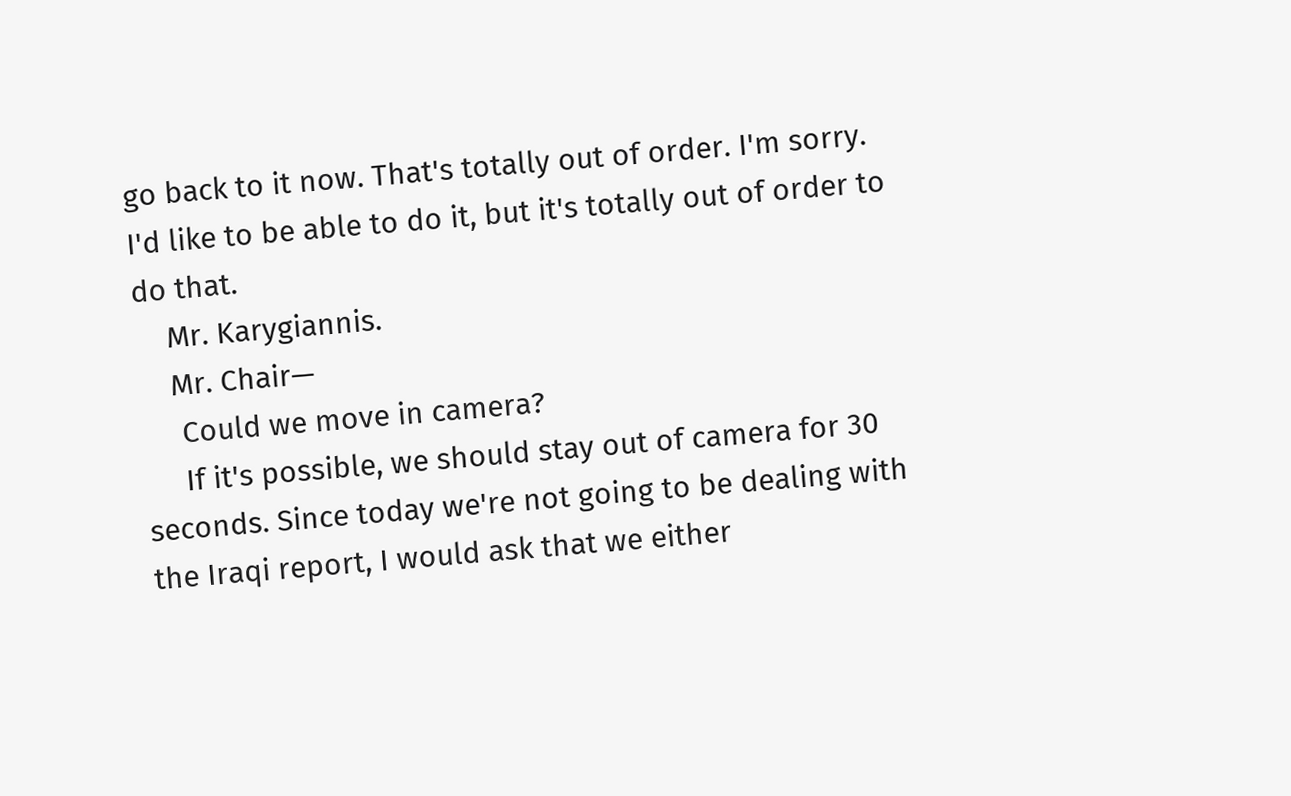go back to it now. That's totally out of order. I'm sorry. I'd like to be able to do it, but it's totally out of order to do that.
    Mr. Karygiannis.
    Mr. Chair—
     Could we move in camera?
     If it's possible, we should stay out of camera for 30 seconds. Since today we're not going to be dealing with the Iraqi report, I would ask that we either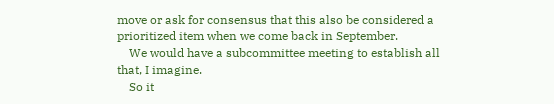move or ask for consensus that this also be considered a prioritized item when we come back in September.
    We would have a subcommittee meeting to establish all that, I imagine.
    So it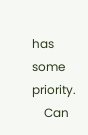has some priority.
    Can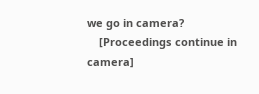we go in camera?
    [Proceedings continue in camera]